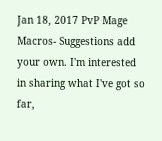Jan 18, 2017 PvP Mage Macros- Suggestions add your own. I'm interested in sharing what I've got so far,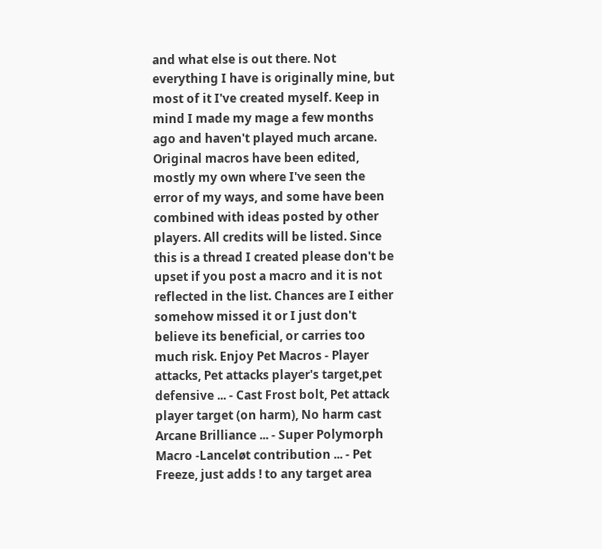and what else is out there. Not everything I have is originally mine, but most of it I've created myself. Keep in mind I made my mage a few months ago and haven't played much arcane. Original macros have been edited, mostly my own where I've seen the error of my ways, and some have been combined with ideas posted by other players. All credits will be listed. Since this is a thread I created please don't be upset if you post a macro and it is not reflected in the list. Chances are I either somehow missed it or I just don't believe its beneficial, or carries too much risk. Enjoy Pet Macros - Player attacks, Pet attacks player's target,pet defensive ... - Cast Frost bolt, Pet attack player target (on harm), No harm cast Arcane Brilliance ... - Super Polymorph Macro -Lanceløt contribution ... - Pet Freeze, just adds ! to any target area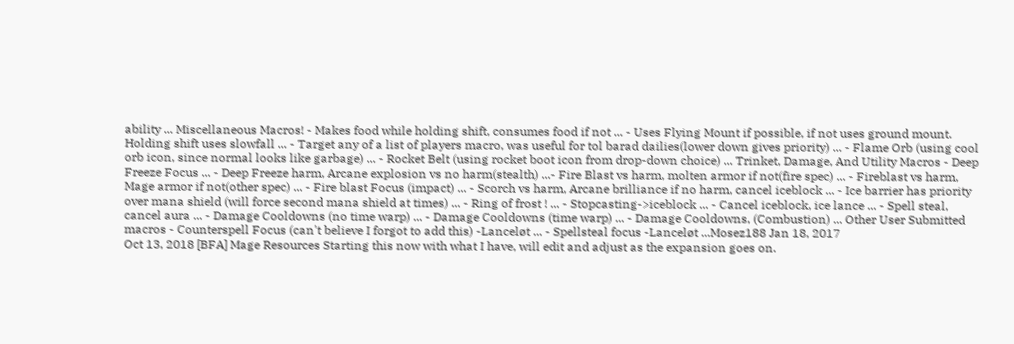ability ... Miscellaneous Macros! - Makes food while holding shift, consumes food if not ... - Uses Flying Mount if possible, if not uses ground mount. Holding shift uses slowfall ... - Target any of a list of players macro, was useful for tol barad dailies(lower down gives priority) ... - Flame Orb (using cool orb icon, since normal looks like garbage) ... - Rocket Belt (using rocket boot icon from drop-down choice) ... Trinket, Damage, And Utility Macros - Deep Freeze Focus ... - Deep Freeze harm, Arcane explosion vs no harm(stealth) ...- Fire Blast vs harm, molten armor if not(fire spec) ... - Fireblast vs harm, Mage armor if not(other spec) ... - Fire blast Focus (impact) ... - Scorch vs harm, Arcane brilliance if no harm, cancel iceblock ... - Ice barrier has priority over mana shield (will force second mana shield at times) ... - Ring of frost ! ... - Stopcasting->iceblock ... - Cancel iceblock, ice lance ... - Spell steal, cancel aura ... - Damage Cooldowns (no time warp) ... - Damage Cooldowns (time warp) ... - Damage Cooldowns, (Combustion) ... Other User Submitted macros - Counterspell Focus (can't believe I forgot to add this) -Lanceløt ... - Spellsteal focus -Lanceløt ...Mosez188 Jan 18, 2017
Oct 13, 2018 [BFA] Mage Resources Starting this now with what I have, will edit and adjust as the expansion goes on.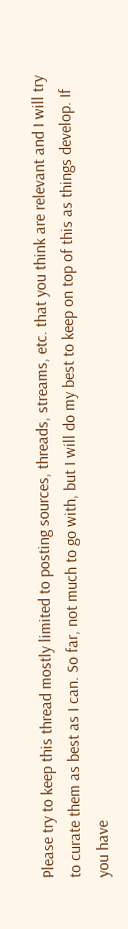Please try to keep this thread mostly limited to posting sources, threads, streams, etc. that you think are relevant and I will try to curate them as best as I can. So far, not much to go with, but I will do my best to keep on top of this as things develop. If you have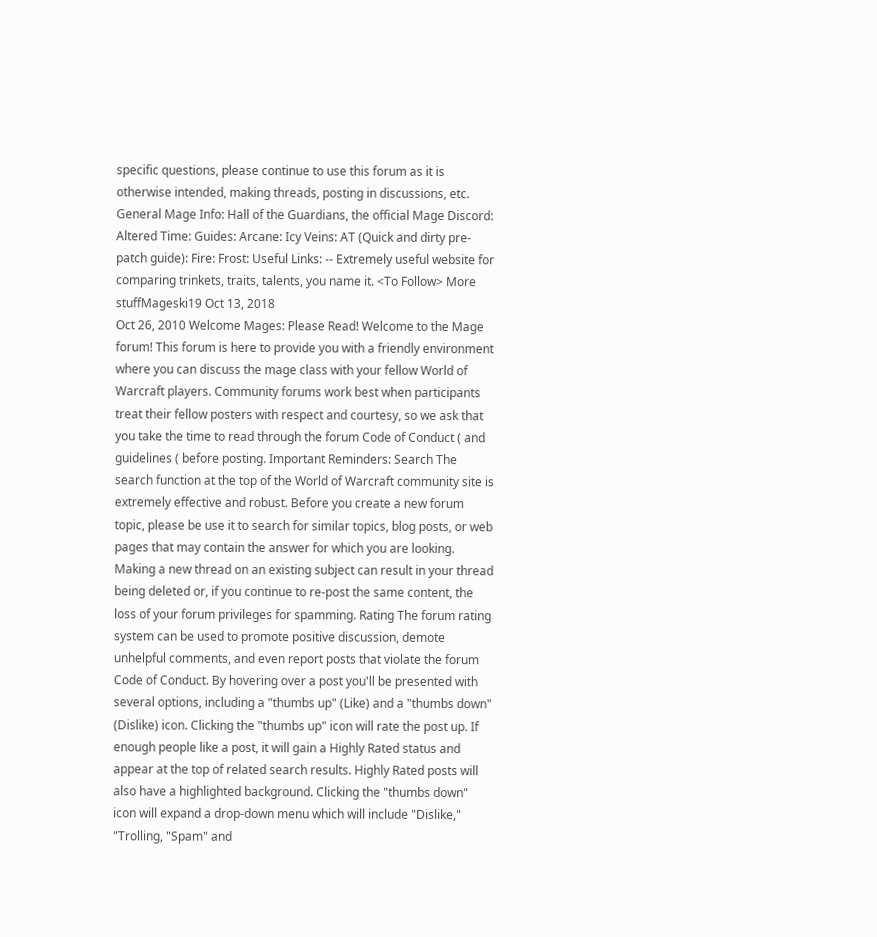specific questions, please continue to use this forum as it is otherwise intended, making threads, posting in discussions, etc. General Mage Info: Hall of the Guardians, the official Mage Discord: Altered Time: Guides: Arcane: Icy Veins: AT (Quick and dirty pre-patch guide): Fire: Frost: Useful Links: -- Extremely useful website for comparing trinkets, traits, talents, you name it. <To Follow> More stuffMageski19 Oct 13, 2018
Oct 26, 2010 Welcome Mages: Please Read! Welcome to the Mage forum! This forum is here to provide you with a friendly environment where you can discuss the mage class with your fellow World of Warcraft players. Community forums work best when participants treat their fellow posters with respect and courtesy, so we ask that you take the time to read through the forum Code of Conduct ( and guidelines ( before posting. Important Reminders: Search The search function at the top of the World of Warcraft community site is extremely effective and robust. Before you create a new forum topic, please be use it to search for similar topics, blog posts, or web pages that may contain the answer for which you are looking. Making a new thread on an existing subject can result in your thread being deleted or, if you continue to re-post the same content, the loss of your forum privileges for spamming. Rating The forum rating system can be used to promote positive discussion, demote unhelpful comments, and even report posts that violate the forum Code of Conduct. By hovering over a post you'll be presented with several options, including a "thumbs up" (Like) and a "thumbs down" (Dislike) icon. Clicking the "thumbs up" icon will rate the post up. If enough people like a post, it will gain a Highly Rated status and appear at the top of related search results. Highly Rated posts will also have a highlighted background. Clicking the "thumbs down" icon will expand a drop-down menu which will include "Dislike," "Trolling, "Spam" and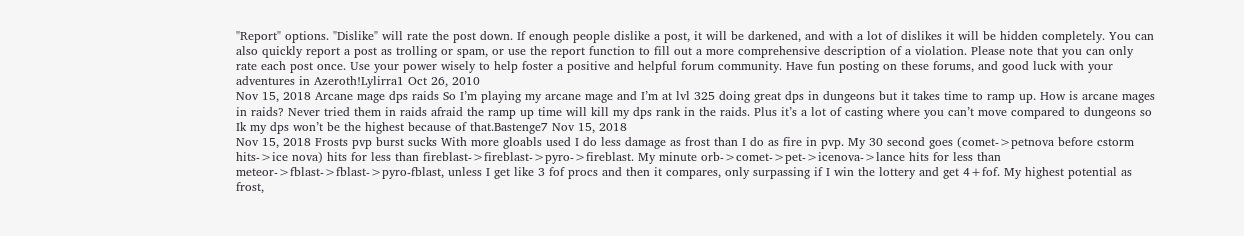"Report" options. "Dislike" will rate the post down. If enough people dislike a post, it will be darkened, and with a lot of dislikes it will be hidden completely. You can also quickly report a post as trolling or spam, or use the report function to fill out a more comprehensive description of a violation. Please note that you can only rate each post once. Use your power wisely to help foster a positive and helpful forum community. Have fun posting on these forums, and good luck with your adventures in Azeroth!Lylirra1 Oct 26, 2010
Nov 15, 2018 Arcane mage dps raids So I’m playing my arcane mage and I’m at lvl 325 doing great dps in dungeons but it takes time to ramp up. How is arcane mages in raids? Never tried them in raids afraid the ramp up time will kill my dps rank in the raids. Plus it’s a lot of casting where you can’t move compared to dungeons so Ik my dps won’t be the highest because of that.Bastenge7 Nov 15, 2018
Nov 15, 2018 Frosts pvp burst sucks With more gloabls used I do less damage as frost than I do as fire in pvp. My 30 second goes (comet->petnova before cstorm hits->ice nova) hits for less than fireblast->fireblast->pyro->fireblast. My minute orb->comet->pet->icenova->lance hits for less than meteor->fblast->fblast->pyro-fblast, unless I get like 3 fof procs and then it compares, only surpassing if I win the lottery and get 4+fof. My highest potential as frost,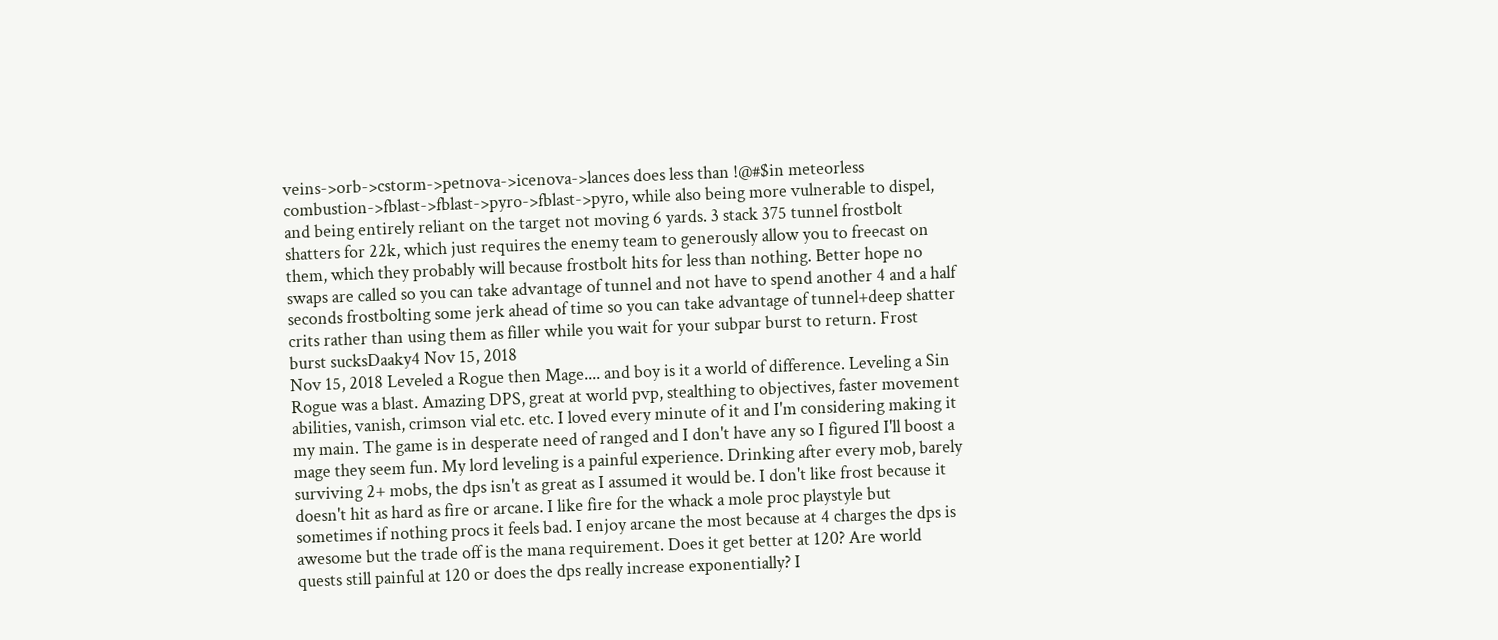veins->orb->cstorm->petnova->icenova->lances does less than !@#$in meteorless combustion->fblast->fblast->pyro->fblast->pyro, while also being more vulnerable to dispel, and being entirely reliant on the target not moving 6 yards. 3 stack 375 tunnel frostbolt shatters for 22k, which just requires the enemy team to generously allow you to freecast on them, which they probably will because frostbolt hits for less than nothing. Better hope no swaps are called so you can take advantage of tunnel and not have to spend another 4 and a half seconds frostbolting some jerk ahead of time so you can take advantage of tunnel+deep shatter crits rather than using them as filler while you wait for your subpar burst to return. Frost burst sucksDaaky4 Nov 15, 2018
Nov 15, 2018 Leveled a Rogue then Mage.... and boy is it a world of difference. Leveling a Sin Rogue was a blast. Amazing DPS, great at world pvp, stealthing to objectives, faster movement abilities, vanish, crimson vial etc. etc. I loved every minute of it and I'm considering making it my main. The game is in desperate need of ranged and I don't have any so I figured I'll boost a mage they seem fun. My lord leveling is a painful experience. Drinking after every mob, barely surviving 2+ mobs, the dps isn't as great as I assumed it would be. I don't like frost because it doesn't hit as hard as fire or arcane. I like fire for the whack a mole proc playstyle but sometimes if nothing procs it feels bad. I enjoy arcane the most because at 4 charges the dps is awesome but the trade off is the mana requirement. Does it get better at 120? Are world quests still painful at 120 or does the dps really increase exponentially? I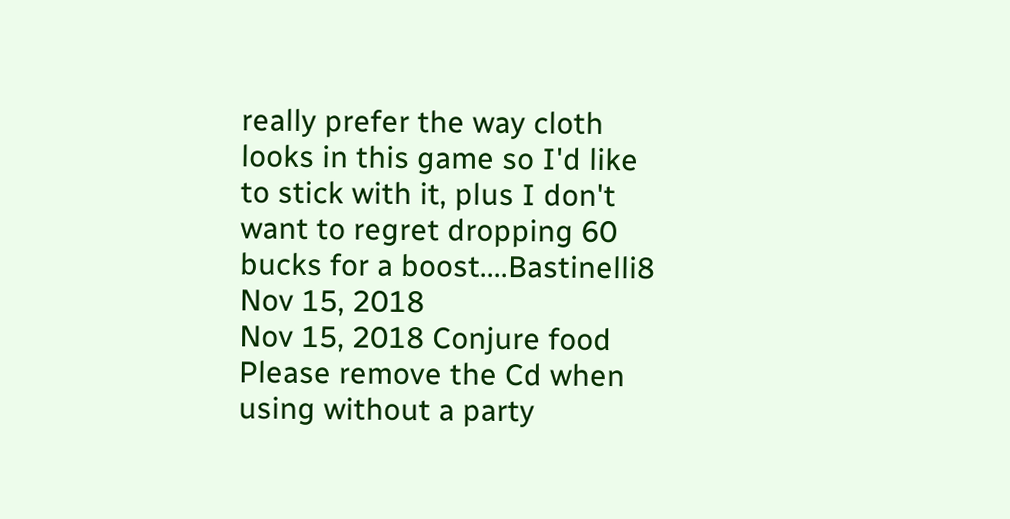really prefer the way cloth looks in this game so I'd like to stick with it, plus I don't want to regret dropping 60 bucks for a boost....Bastinelli8 Nov 15, 2018
Nov 15, 2018 Conjure food Please remove the Cd when using without a party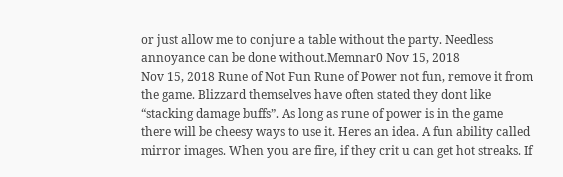or just allow me to conjure a table without the party. Needless annoyance can be done without.Memnar0 Nov 15, 2018
Nov 15, 2018 Rune of Not Fun Rune of Power not fun, remove it from the game. Blizzard themselves have often stated they dont like “stacking damage buffs”. As long as rune of power is in the game there will be cheesy ways to use it. Heres an idea. A fun ability called mirror images. When you are fire, if they crit u can get hot streaks. If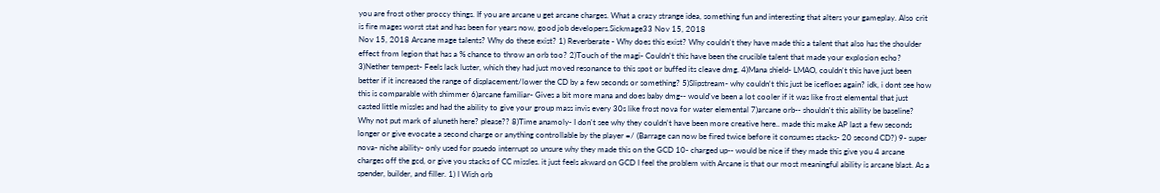you are frost other proccy things. If you are arcane u get arcane charges. What a crazy strange idea, something fun and interesting that alters your gameplay. Also crit is fire mages worst stat and has been for years now, good job developers.Sickmage33 Nov 15, 2018
Nov 15, 2018 Arcane mage talents? Why do these exist? 1) Reverberate - Why does this exist? Why couldn't they have made this a talent that also has the shoulder effect from legion that has a % chance to throw an orb too? 2)Touch of the magi- Couldn't this have been the crucible talent that made your explosion echo? 3)Nether tempest- Feels lack luster, which they had just moved resonance to this spot or buffed its cleave dmg. 4)Mana shield- LMAO, couldn't this have just been better if it increased the range of displacement/lower the CD by a few seconds or something? 5)Slipstream- why couldn't this just be icefloes again? idk, i dont see how this is comparable with shimmer 6)arcane familiar- Gives a bit more mana and does baby dmg-- would've been a lot cooler if it was like frost elemental that just casted little missles and had the ability to give your group mass invis every 30s like frost nova for water elemental 7)arcane orb-- shouldn't this ability be baseline? Why not put mark of aluneth here? please?? 8)Time anamoly- I don't see why they couldn't have been more creative here.. made this make AP last a few seconds longer or give evocate a second charge or anything controllable by the player =/ (Barrage can now be fired twice before it consumes stacks- 20 second CD?) 9- super nova- niche ability- only used for psuedo interrupt so unsure why they made this on the GCD 10- charged up-- would be nice if they made this give you 4 arcane charges off the gcd, or give you stacks of CC missles. it just feels akward on GCD I feel the problem with Arcane is that our most meaningful ability is arcane blast. As a spender, builder, and filler. 1) I Wish orb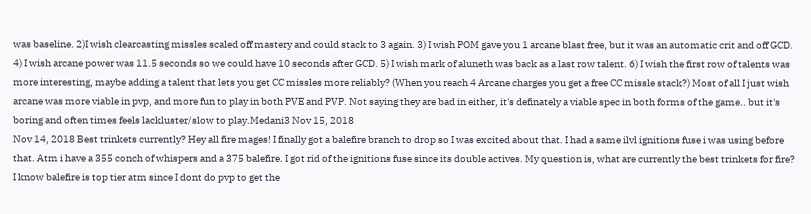was baseline. 2)I wish clearcasting missles scaled off mastery and could stack to 3 again. 3) I wish POM gave you 1 arcane blast free, but it was an automatic crit and off GCD. 4) I wish arcane power was 11.5 seconds so we could have 10 seconds after GCD. 5) I wish mark of aluneth was back as a last row talent. 6) I wish the first row of talents was more interesting, maybe adding a talent that lets you get CC missles more reliably? (When you reach 4 Arcane charges you get a free CC missle stack?) Most of all I just wish arcane was more viable in pvp, and more fun to play in both PVE and PVP. Not saying they are bad in either, it's definately a viable spec in both forms of the game.. but it's boring and often times feels lackluster/slow to play.Medani3 Nov 15, 2018
Nov 14, 2018 Best trinkets currently? Hey all fire mages! I finally got a balefire branch to drop so I was excited about that. I had a same ilvl ignitions fuse i was using before that. Atm i have a 355 conch of whispers and a 375 balefire. I got rid of the ignitions fuse since its double actives. My question is, what are currently the best trinkets for fire? I know balefire is top tier atm since I dont do pvp to get the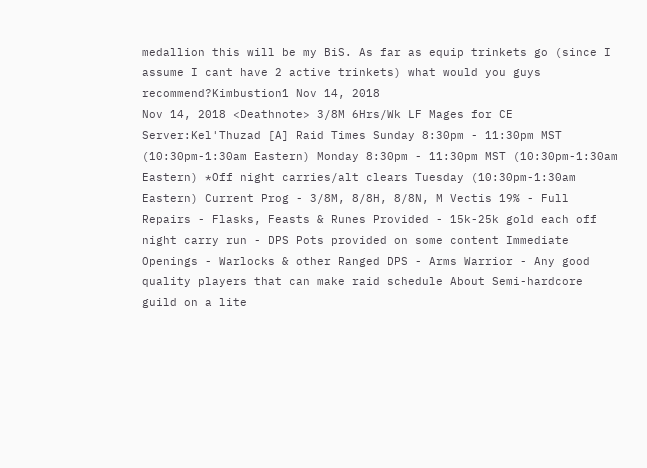medallion this will be my BiS. As far as equip trinkets go (since I assume I cant have 2 active trinkets) what would you guys recommend?Kimbustion1 Nov 14, 2018
Nov 14, 2018 <Deathnote> 3/8M 6Hrs/Wk LF Mages for CE Server:Kel'Thuzad [A] Raid Times Sunday 8:30pm - 11:30pm MST (10:30pm-1:30am Eastern) Monday 8:30pm - 11:30pm MST (10:30pm-1:30am Eastern) *Off night carries/alt clears Tuesday (10:30pm-1:30am Eastern) Current Prog - 3/8M, 8/8H, 8/8N, M Vectis 19% - Full Repairs - Flasks, Feasts & Runes Provided - 15k-25k gold each off night carry run - DPS Pots provided on some content Immediate Openings - Warlocks & other Ranged DPS - Arms Warrior - Any good quality players that can make raid schedule About Semi-hardcore guild on a lite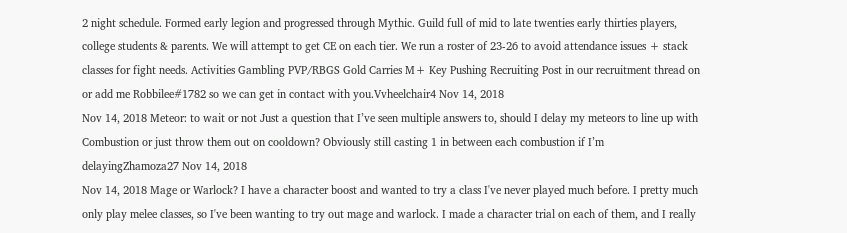2 night schedule. Formed early legion and progressed through Mythic. Guild full of mid to late twenties early thirties players, college students & parents. We will attempt to get CE on each tier. We run a roster of 23-26 to avoid attendance issues + stack classes for fight needs. Activities Gambling PVP/RBGS Gold Carries M+ Key Pushing Recruiting Post in our recruitment thread on or add me Robbilee#1782 so we can get in contact with you.Vvheelchair4 Nov 14, 2018
Nov 14, 2018 Meteor: to wait or not Just a question that I’ve seen multiple answers to, should I delay my meteors to line up with Combustion or just throw them out on cooldown? Obviously still casting 1 in between each combustion if I’m delayingZhamoza27 Nov 14, 2018
Nov 14, 2018 Mage or Warlock? I have a character boost and wanted to try a class I've never played much before. I pretty much only play melee classes, so I've been wanting to try out mage and warlock. I made a character trial on each of them, and I really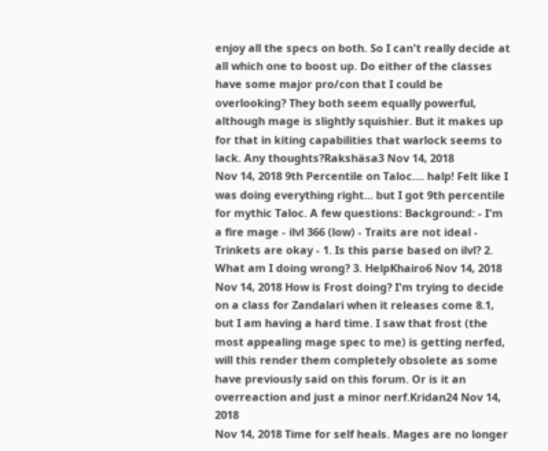enjoy all the specs on both. So I can't really decide at all which one to boost up. Do either of the classes have some major pro/con that I could be overlooking? They both seem equally powerful, although mage is slightly squishier. But it makes up for that in kiting capabilities that warlock seems to lack. Any thoughts?Rakshäsa3 Nov 14, 2018
Nov 14, 2018 9th Percentile on Taloc.... halp! Felt like I was doing everything right... but I got 9th percentile for mythic Taloc. A few questions: Background: - I'm a fire mage - ilvl 366 (low) - Traits are not ideal - Trinkets are okay - 1. Is this parse based on ilvl? 2. What am I doing wrong? 3. HelpKhairo6 Nov 14, 2018
Nov 14, 2018 How is Frost doing? I'm trying to decide on a class for Zandalari when it releases come 8.1, but I am having a hard time. I saw that frost (the most appealing mage spec to me) is getting nerfed, will this render them completely obsolete as some have previously said on this forum. Or is it an overreaction and just a minor nerf.Kridan24 Nov 14, 2018
Nov 14, 2018 Time for self heals. Mages are no longer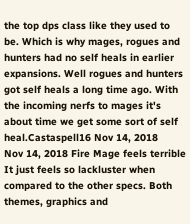the top dps class like they used to be. Which is why mages, rogues and hunters had no self heals in earlier expansions. Well rogues and hunters got self heals a long time ago. With the incoming nerfs to mages it's about time we get some sort of self heal.Castaspell16 Nov 14, 2018
Nov 14, 2018 Fire Mage feels terrible It just feels so lackluster when compared to the other specs. Both themes, graphics and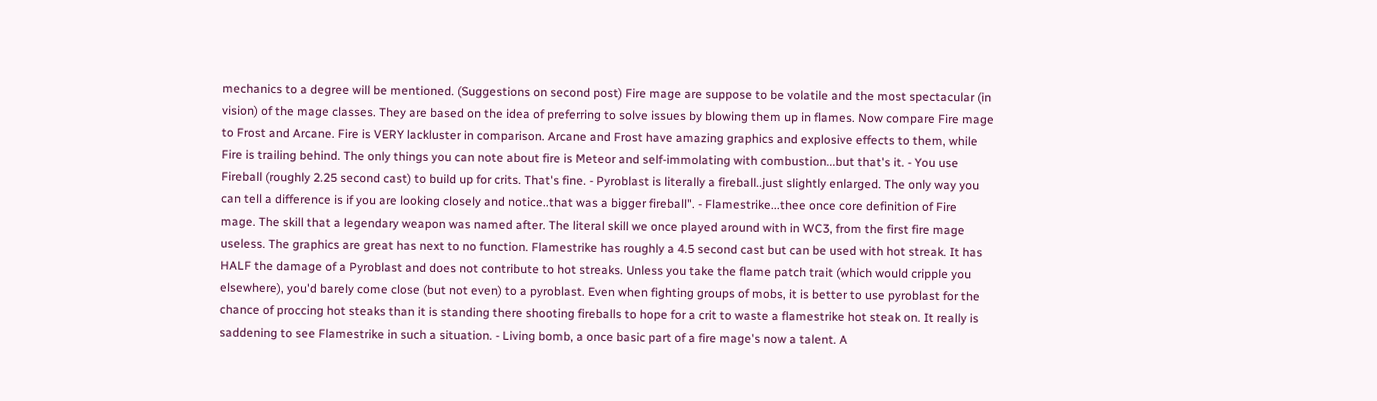mechanics to a degree will be mentioned. (Suggestions on second post) Fire mage are suppose to be volatile and the most spectacular (in vision) of the mage classes. They are based on the idea of preferring to solve issues by blowing them up in flames. Now compare Fire mage to Frost and Arcane. Fire is VERY lackluster in comparison. Arcane and Frost have amazing graphics and explosive effects to them, while Fire is trailing behind. The only things you can note about fire is Meteor and self-immolating with combustion...but that's it. - You use Fireball (roughly 2.25 second cast) to build up for crits. That's fine. - Pyroblast is literally a fireball..just slightly enlarged. The only way you can tell a difference is if you are looking closely and notice..that was a bigger fireball". - Flamestrike...thee once core definition of Fire mage. The skill that a legendary weapon was named after. The literal skill we once played around with in WC3, from the first fire mage useless. The graphics are great has next to no function. Flamestrike has roughly a 4.5 second cast but can be used with hot streak. It has HALF the damage of a Pyroblast and does not contribute to hot streaks. Unless you take the flame patch trait (which would cripple you elsewhere), you'd barely come close (but not even) to a pyroblast. Even when fighting groups of mobs, it is better to use pyroblast for the chance of proccing hot steaks than it is standing there shooting fireballs to hope for a crit to waste a flamestrike hot steak on. It really is saddening to see Flamestrike in such a situation. - Living bomb, a once basic part of a fire mage's now a talent. A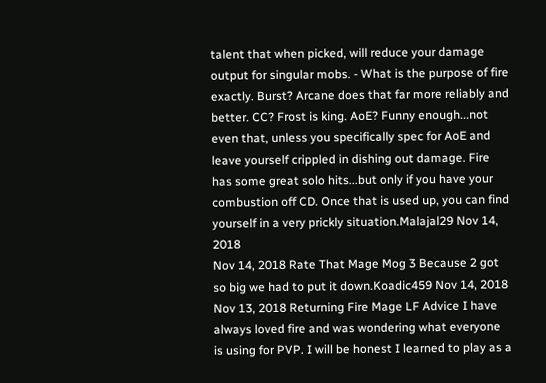talent that when picked, will reduce your damage output for singular mobs. - What is the purpose of fire exactly. Burst? Arcane does that far more reliably and better. CC? Frost is king. AoE? Funny enough...not even that, unless you specifically spec for AoE and leave yourself crippled in dishing out damage. Fire has some great solo hits...but only if you have your combustion off CD. Once that is used up, you can find yourself in a very prickly situation.Malajal29 Nov 14, 2018
Nov 14, 2018 Rate That Mage Mog 3 Because 2 got so big we had to put it down.Koadic459 Nov 14, 2018
Nov 13, 2018 Returning Fire Mage LF Advice I have always loved fire and was wondering what everyone is using for PVP. I will be honest I learned to play as a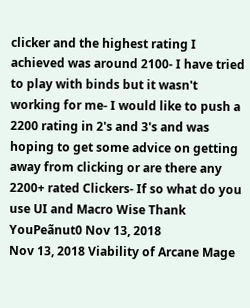clicker and the highest rating I achieved was around 2100- I have tried to play with binds but it wasn't working for me- I would like to push a 2200 rating in 2's and 3's and was hoping to get some advice on getting away from clicking or are there any 2200+ rated Clickers- If so what do you use UI and Macro Wise Thank YouPeãnut0 Nov 13, 2018
Nov 13, 2018 Viability of Arcane Mage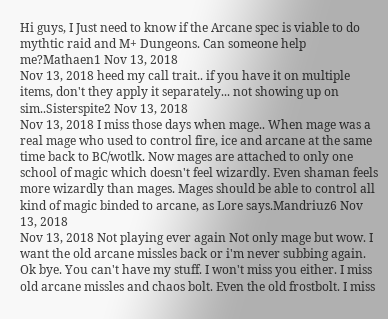Hi guys, I Just need to know if the Arcane spec is viable to do mythtic raid and M+ Dungeons. Can someone help me?Mathaen1 Nov 13, 2018
Nov 13, 2018 heed my call trait.. if you have it on multiple items, don't they apply it separately... not showing up on sim..Sisterspite2 Nov 13, 2018
Nov 13, 2018 I miss those days when mage.. When mage was a real mage who used to control fire, ice and arcane at the same time back to BC/wotlk. Now mages are attached to only one school of magic which doesn't feel wizardly. Even shaman feels more wizardly than mages. Mages should be able to control all kind of magic binded to arcane, as Lore says.Mandriuz6 Nov 13, 2018
Nov 13, 2018 Not playing ever again Not only mage but wow. I want the old arcane missles back or i'm never subbing again. Ok bye. You can't have my stuff. I won't miss you either. I miss old arcane missles and chaos bolt. Even the old frostbolt. I miss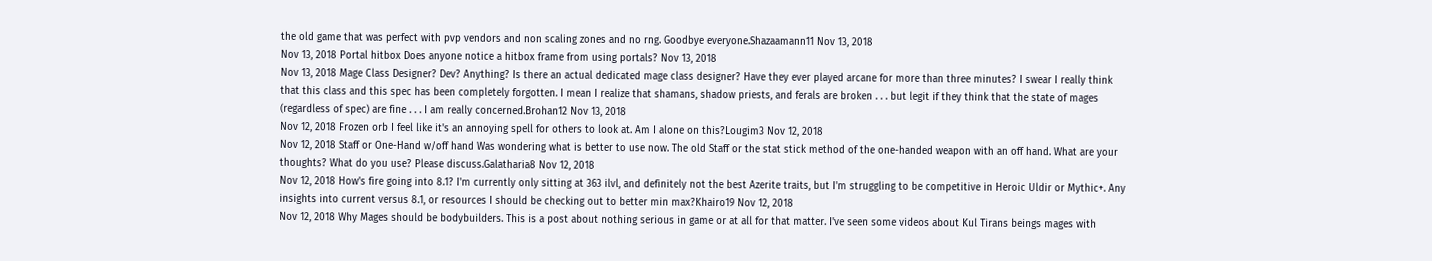the old game that was perfect with pvp vendors and non scaling zones and no rng. Goodbye everyone.Shazaamann11 Nov 13, 2018
Nov 13, 2018 Portal hitbox Does anyone notice a hitbox frame from using portals? Nov 13, 2018
Nov 13, 2018 Mage Class Designer? Dev? Anything? Is there an actual dedicated mage class designer? Have they ever played arcane for more than three minutes? I swear I really think that this class and this spec has been completely forgotten. I mean I realize that shamans, shadow priests, and ferals are broken . . . but legit if they think that the state of mages (regardless of spec) are fine . . . I am really concerned.Brohan12 Nov 13, 2018
Nov 12, 2018 Frozen orb I feel like it's an annoying spell for others to look at. Am I alone on this?Lougim3 Nov 12, 2018
Nov 12, 2018 Staff or One-Hand w/off hand Was wondering what is better to use now. The old Staff or the stat stick method of the one-handed weapon with an off hand. What are your thoughts? What do you use? Please discuss.Galatharia8 Nov 12, 2018
Nov 12, 2018 How's fire going into 8.1? I'm currently only sitting at 363 ilvl, and definitely not the best Azerite traits, but I'm struggling to be competitive in Heroic Uldir or Mythic+. Any insights into current versus 8.1, or resources I should be checking out to better min max?Khairo19 Nov 12, 2018
Nov 12, 2018 Why Mages should be bodybuilders. This is a post about nothing serious in game or at all for that matter. I've seen some videos about Kul Tirans beings mages with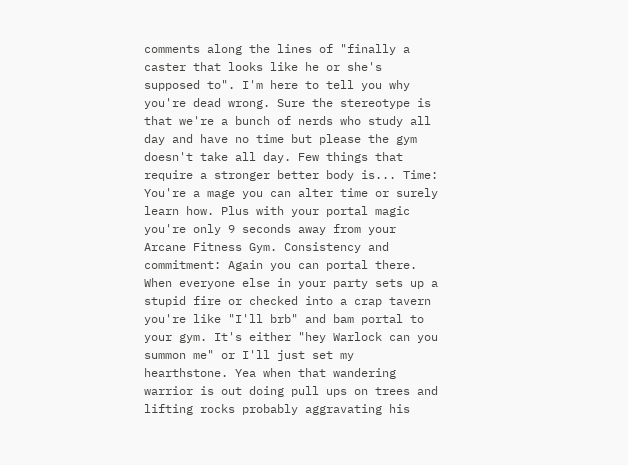comments along the lines of "finally a caster that looks like he or she's supposed to". I'm here to tell you why you're dead wrong. Sure the stereotype is that we're a bunch of nerds who study all day and have no time but please the gym doesn't take all day. Few things that require a stronger better body is... Time: You're a mage you can alter time or surely learn how. Plus with your portal magic you're only 9 seconds away from your Arcane Fitness Gym. Consistency and commitment: Again you can portal there. When everyone else in your party sets up a stupid fire or checked into a crap tavern you're like "I'll brb" and bam portal to your gym. It's either "hey Warlock can you summon me" or I'll just set my hearthstone. Yea when that wandering warrior is out doing pull ups on trees and lifting rocks probably aggravating his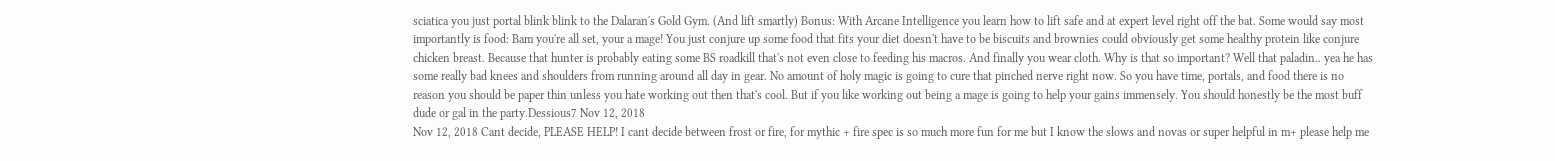sciatica you just portal blink blink to the Dalaran's Gold Gym. (And lift smartly) Bonus: With Arcane Intelligence you learn how to lift safe and at expert level right off the bat. Some would say most importantly is food: Bam you're all set, your a mage! You just conjure up some food that fits your diet doesn't have to be biscuits and brownies could obviously get some healthy protein like conjure chicken breast. Because that hunter is probably eating some BS roadkill that's not even close to feeding his macros. And finally you wear cloth. Why is that so important? Well that paladin.. yea he has some really bad knees and shoulders from running around all day in gear. No amount of holy magic is going to cure that pinched nerve right now. So you have time, portals, and food there is no reason you should be paper thin unless you hate working out then that's cool. But if you like working out being a mage is going to help your gains immensely. You should honestly be the most buff dude or gal in the party.Dessious7 Nov 12, 2018
Nov 12, 2018 Cant decide, PLEASE HELP! I cant decide between frost or fire, for mythic + fire spec is so much more fun for me but I know the slows and novas or super helpful in m+ please help me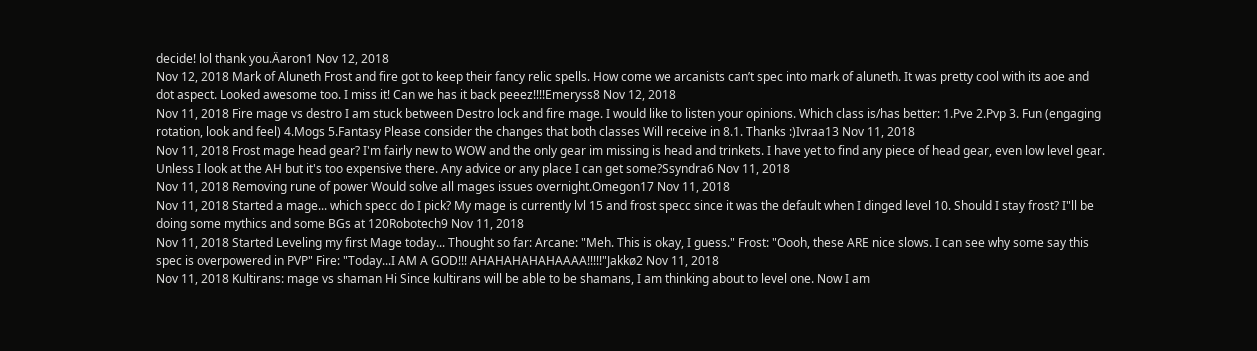decide! lol thank you.Äaron1 Nov 12, 2018
Nov 12, 2018 Mark of Aluneth Frost and fire got to keep their fancy relic spells. How come we arcanists can’t spec into mark of aluneth. It was pretty cool with its aoe and dot aspect. Looked awesome too. I miss it! Can we has it back peeez!!!!Emeryss8 Nov 12, 2018
Nov 11, 2018 Fire mage vs destro I am stuck between Destro lock and fire mage. I would like to listen your opinions. Which class is/has better: 1.Pve 2.Pvp 3. Fun (engaging rotation, look and feel) 4.Mogs 5.Fantasy Please consider the changes that both classes Will receive in 8.1. Thanks :)Ivraa13 Nov 11, 2018
Nov 11, 2018 Frost mage head gear? I'm fairly new to WOW and the only gear im missing is head and trinkets. I have yet to find any piece of head gear, even low level gear. Unless I look at the AH but it's too expensive there. Any advice or any place I can get some?Ssyndra6 Nov 11, 2018
Nov 11, 2018 Removing rune of power Would solve all mages issues overnight.Omegon17 Nov 11, 2018
Nov 11, 2018 Started a mage... which specc do I pick? My mage is currently lvl 15 and frost specc since it was the default when I dinged level 10. Should I stay frost? I"ll be doing some mythics and some BGs at 120Robotech9 Nov 11, 2018
Nov 11, 2018 Started Leveling my first Mage today... Thought so far: Arcane: "Meh. This is okay, I guess." Frost: "Oooh, these ARE nice slows. I can see why some say this spec is overpowered in PVP" Fire: "Today...I AM A GOD!!! AHAHAHAHAHAAAA!!!!!"Jakkø2 Nov 11, 2018
Nov 11, 2018 Kultirans: mage vs shaman Hi Since kultirans will be able to be shamans, I am thinking about to level one. Now I am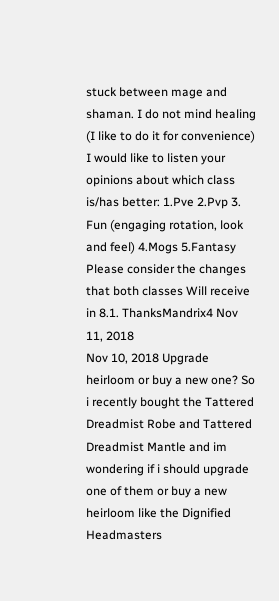stuck between mage and shaman. I do not mind healing (I like to do it for convenience) I would like to listen your opinions about which class is/has better: 1.Pve 2.Pvp 3. Fun (engaging rotation, look and feel) 4.Mogs 5.Fantasy Please consider the changes that both classes Will receive in 8.1. ThanksMandrix4 Nov 11, 2018
Nov 10, 2018 Upgrade heirloom or buy a new one? So i recently bought the Tattered Dreadmist Robe and Tattered Dreadmist Mantle and im wondering if i should upgrade one of them or buy a new heirloom like the Dignified Headmasters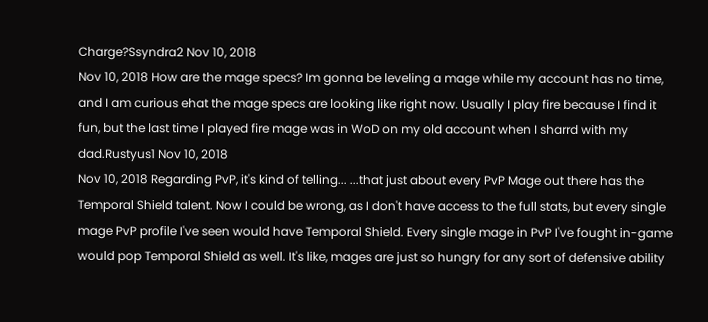Charge?Ssyndra2 Nov 10, 2018
Nov 10, 2018 How are the mage specs? Im gonna be leveling a mage while my account has no time, and I am curious ehat the mage specs are looking like right now. Usually I play fire because I find it fun, but the last time I played fire mage was in WoD on my old account when I sharrd with my dad.Rustyus1 Nov 10, 2018
Nov 10, 2018 Regarding PvP, it's kind of telling... ...that just about every PvP Mage out there has the Temporal Shield talent. Now I could be wrong, as I don't have access to the full stats, but every single mage PvP profile I've seen would have Temporal Shield. Every single mage in PvP I've fought in-game would pop Temporal Shield as well. It's like, mages are just so hungry for any sort of defensive ability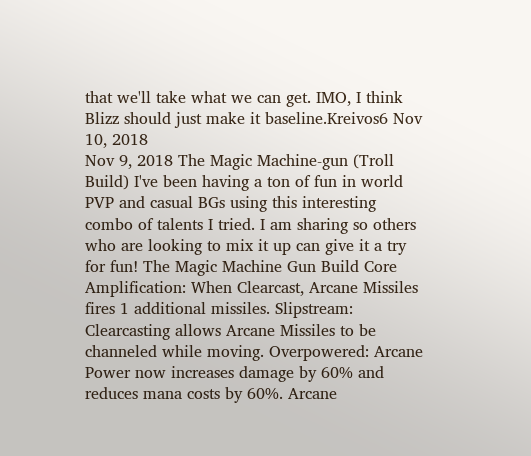that we'll take what we can get. IMO, I think Blizz should just make it baseline.Kreivos6 Nov 10, 2018
Nov 9, 2018 The Magic Machine-gun (Troll Build) I've been having a ton of fun in world PVP and casual BGs using this interesting combo of talents I tried. I am sharing so others who are looking to mix it up can give it a try for fun! The Magic Machine Gun Build Core Amplification: When Clearcast, Arcane Missiles fires 1 additional missiles. Slipstream: Clearcasting allows Arcane Missiles to be channeled while moving. Overpowered: Arcane Power now increases damage by 60% and reduces mana costs by 60%. Arcane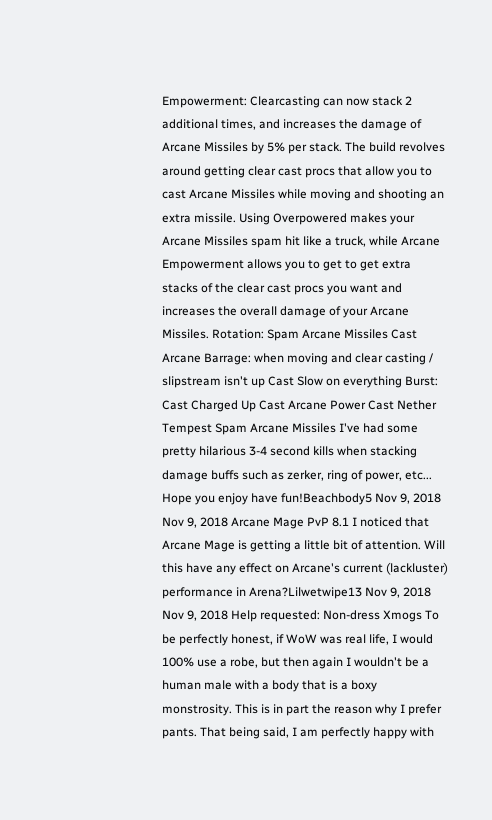Empowerment: Clearcasting can now stack 2 additional times, and increases the damage of Arcane Missiles by 5% per stack. The build revolves around getting clear cast procs that allow you to cast Arcane Missiles while moving and shooting an extra missile. Using Overpowered makes your Arcane Missiles spam hit like a truck, while Arcane Empowerment allows you to get to get extra stacks of the clear cast procs you want and increases the overall damage of your Arcane Missiles. Rotation: Spam Arcane Missiles Cast Arcane Barrage: when moving and clear casting / slipstream isn't up Cast Slow on everything Burst: Cast Charged Up Cast Arcane Power Cast Nether Tempest Spam Arcane Missiles I've had some pretty hilarious 3-4 second kills when stacking damage buffs such as zerker, ring of power, etc... Hope you enjoy have fun!Beachbody5 Nov 9, 2018
Nov 9, 2018 Arcane Mage PvP 8.1 I noticed that Arcane Mage is getting a little bit of attention. Will this have any effect on Arcane's current (lackluster) performance in Arena?Lilwetwipe13 Nov 9, 2018
Nov 9, 2018 Help requested: Non-dress Xmogs To be perfectly honest, if WoW was real life, I would 100% use a robe, but then again I wouldn't be a human male with a body that is a boxy monstrosity. This is in part the reason why I prefer pants. That being said, I am perfectly happy with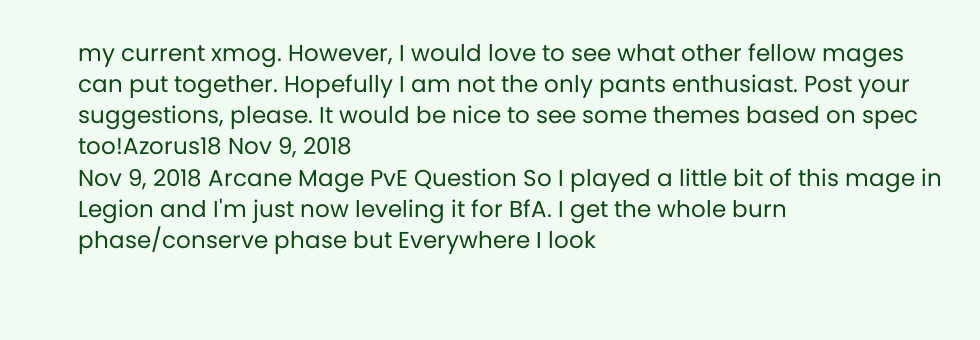my current xmog. However, I would love to see what other fellow mages can put together. Hopefully I am not the only pants enthusiast. Post your suggestions, please. It would be nice to see some themes based on spec too!Azorus18 Nov 9, 2018
Nov 9, 2018 Arcane Mage PvE Question So I played a little bit of this mage in Legion and I'm just now leveling it for BfA. I get the whole burn phase/conserve phase but Everywhere I look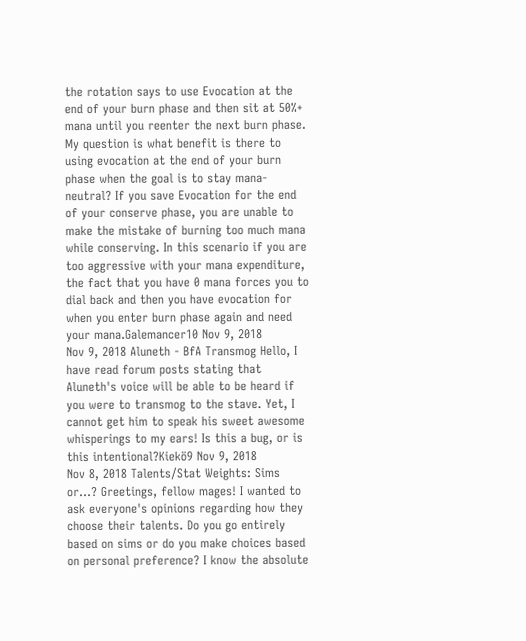the rotation says to use Evocation at the end of your burn phase and then sit at 50%+ mana until you reenter the next burn phase. My question is what benefit is there to using evocation at the end of your burn phase when the goal is to stay mana-neutral? If you save Evocation for the end of your conserve phase, you are unable to make the mistake of burning too much mana while conserving. In this scenario if you are too aggressive with your mana expenditure, the fact that you have 0 mana forces you to dial back and then you have evocation for when you enter burn phase again and need your mana.Galemancer10 Nov 9, 2018
Nov 9, 2018 Aluneth - BfA Transmog Hello, I have read forum posts stating that Aluneth's voice will be able to be heard if you were to transmog to the stave. Yet, I cannot get him to speak his sweet awesome whisperings to my ears! Is this a bug, or is this intentional?Kiekö9 Nov 9, 2018
Nov 8, 2018 Talents/Stat Weights: Sims or...? Greetings, fellow mages! I wanted to ask everyone's opinions regarding how they choose their talents. Do you go entirely based on sims or do you make choices based on personal preference? I know the absolute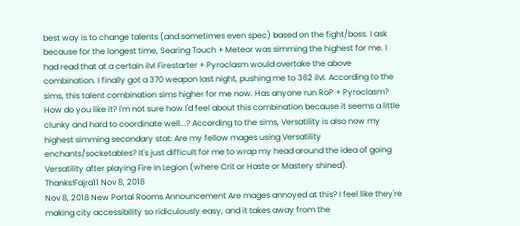best way is to change talents (and sometimes even spec) based on the fight/boss. I ask because for the longest time, Searing Touch + Meteor was simming the highest for me. I had read that at a certain ilvl Firestarter + Pyroclasm would overtake the above combination. I finally got a 370 weapon last night, pushing me to 362 ilvl. According to the sims, this talent combination sims higher for me now. Has anyone run RoP + Pyroclasm? How do you like it? I'm not sure how I'd feel about this combination because it seems a little clunky and hard to coordinate well...? According to the sims, Versatility is also now my highest simming secondary stat: Are my fellow mages using Versatility enchants/socketables? It's just difficult for me to wrap my head around the idea of going Versatility after playing Fire in Legion (where Crit or Haste or Mastery shined). Thanks!Fajra11 Nov 8, 2018
Nov 8, 2018 New Portal Rooms Announcement Are mages annoyed at this? I feel like they're making city accessibility so ridiculously easy, and it takes away from the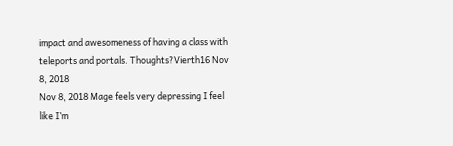impact and awesomeness of having a class with teleports and portals. Thoughts?Vierth16 Nov 8, 2018
Nov 8, 2018 Mage feels very depressing I feel like I’m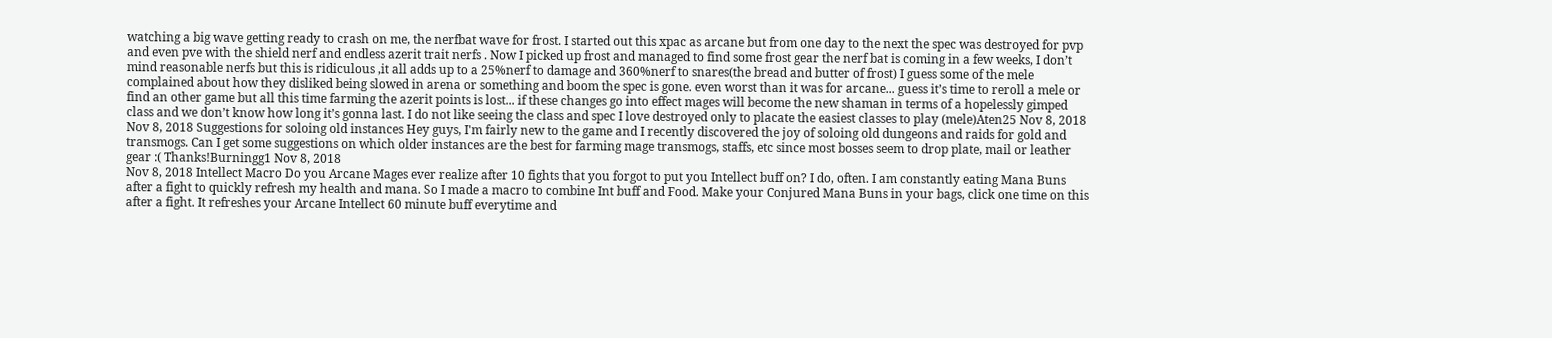watching a big wave getting ready to crash on me, the nerfbat wave for frost. I started out this xpac as arcane but from one day to the next the spec was destroyed for pvp and even pve with the shield nerf and endless azerit trait nerfs . Now I picked up frost and managed to find some frost gear the nerf bat is coming in a few weeks, I don’t mind reasonable nerfs but this is ridiculous ,it all adds up to a 25%nerf to damage and 360%nerf to snares(the bread and butter of frost) I guess some of the mele complained about how they disliked being slowed in arena or something and boom the spec is gone. even worst than it was for arcane... guess it’s time to reroll a mele or find an other game but all this time farming the azerit points is lost... if these changes go into effect mages will become the new shaman in terms of a hopelessly gimped class and we don’t know how long it’s gonna last. I do not like seeing the class and spec I love destroyed only to placate the easiest classes to play (mele)Aten25 Nov 8, 2018
Nov 8, 2018 Suggestions for soloing old instances Hey guys, I'm fairly new to the game and I recently discovered the joy of soloing old dungeons and raids for gold and transmogs. Can I get some suggestions on which older instances are the best for farming mage transmogs, staffs, etc since most bosses seem to drop plate, mail or leather gear :( Thanks!Burningg1 Nov 8, 2018
Nov 8, 2018 Intellect Macro Do you Arcane Mages ever realize after 10 fights that you forgot to put you Intellect buff on? I do, often. I am constantly eating Mana Buns after a fight to quickly refresh my health and mana. So I made a macro to combine Int buff and Food. Make your Conjured Mana Buns in your bags, click one time on this after a fight. It refreshes your Arcane Intellect 60 minute buff everytime and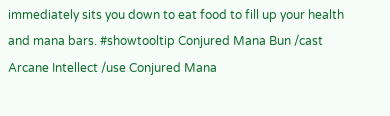immediately sits you down to eat food to fill up your health and mana bars. #showtooltip Conjured Mana Bun /cast Arcane Intellect /use Conjured Mana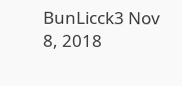BunLicck3 Nov 8, 2018